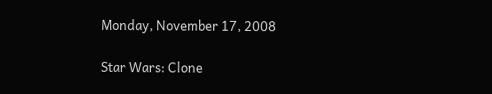Monday, November 17, 2008

Star Wars: Clone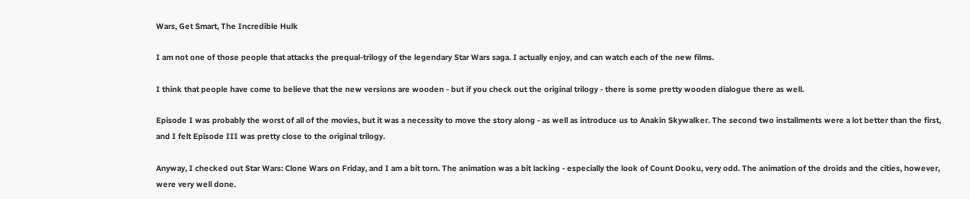Wars, Get Smart, The Incredible Hulk

I am not one of those people that attacks the prequal-trilogy of the legendary Star Wars saga. I actually enjoy, and can watch each of the new films.

I think that people have come to believe that the new versions are wooden - but if you check out the original trilogy - there is some pretty wooden dialogue there as well.

Episode I was probably the worst of all of the movies, but it was a necessity to move the story along - as well as introduce us to Anakin Skywalker. The second two installments were a lot better than the first, and I felt Episode III was pretty close to the original trilogy.

Anyway, I checked out Star Wars: Clone Wars on Friday, and I am a bit torn. The animation was a bit lacking - especially the look of Count Dooku, very odd. The animation of the droids and the cities, however, were very well done.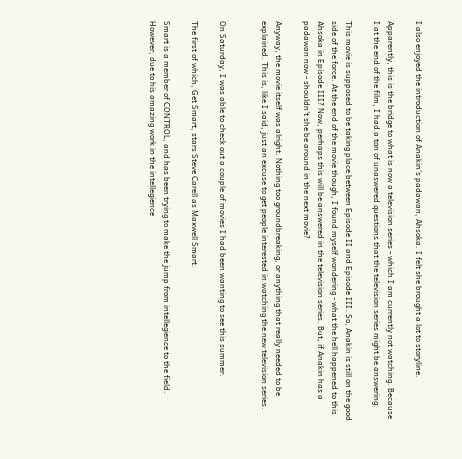I also enjoyed the introduction of Anakin's padawan, Ahsoka. I felt she brought a lot to storyline.

Apparently, this is the bridge to what is now a television series - which I am currently not watching. Because I at the end of the film, I had a ton of unaswered questions that the television series might be answering.

This movie is supposed to be taking place between Episode II and Episode III. So, Anakin is still on the good side of the force. At the end of the movie though, I found myself wondering - what the hell happened to this Ahsoka in Episode III? Now, perhaps this will be answered in the television series. But, if Anakin has a padawan now - shouldn't she be around in the next movie?

Anyway, the movie itself was alright. Nothing too groundbreaking, or anything that really needed to be explained. This is, like I said, just an excuse to get people interested in watching the new television series.


On Saturday, I was able to check out a couple of movies I had been wanting to see this summer.

The first of which, Get Smart, stars Steve Carell as Maxwell Smart.

Smart is a member of CONTROL, and has been trying to make the jump from intellegience to the field. However, due to his amazing work in the intellegience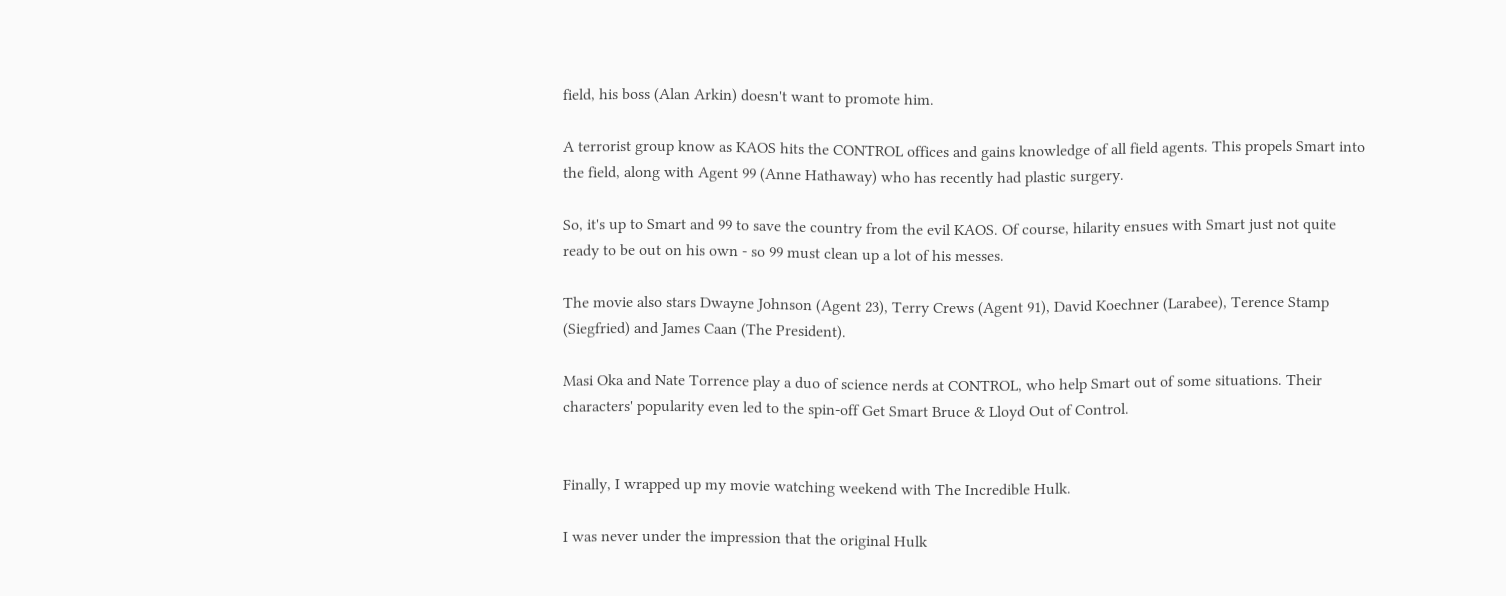field, his boss (Alan Arkin) doesn't want to promote him.

A terrorist group know as KAOS hits the CONTROL offices and gains knowledge of all field agents. This propels Smart into the field, along with Agent 99 (Anne Hathaway) who has recently had plastic surgery.

So, it's up to Smart and 99 to save the country from the evil KAOS. Of course, hilarity ensues with Smart just not quite ready to be out on his own - so 99 must clean up a lot of his messes.

The movie also stars Dwayne Johnson (Agent 23), Terry Crews (Agent 91), David Koechner (Larabee), Terence Stamp (Siegfried) and James Caan (The President).

Masi Oka and Nate Torrence play a duo of science nerds at CONTROL, who help Smart out of some situations. Their characters' popularity even led to the spin-off Get Smart Bruce & Lloyd Out of Control.


Finally, I wrapped up my movie watching weekend with The Incredible Hulk.

I was never under the impression that the original Hulk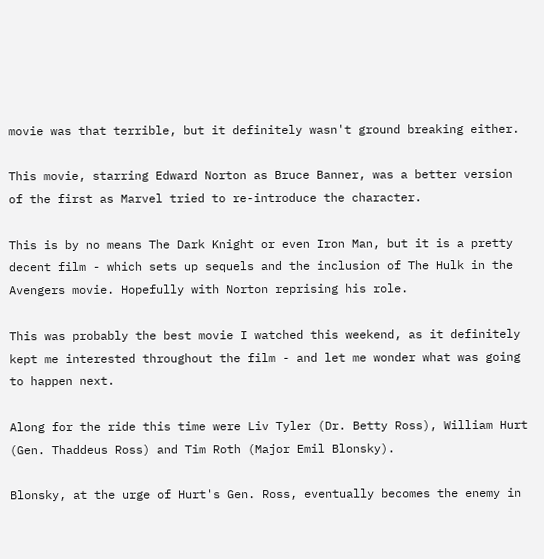movie was that terrible, but it definitely wasn't ground breaking either.

This movie, starring Edward Norton as Bruce Banner, was a better version of the first as Marvel tried to re-introduce the character.

This is by no means The Dark Knight or even Iron Man, but it is a pretty decent film - which sets up sequels and the inclusion of The Hulk in the Avengers movie. Hopefully with Norton reprising his role.

This was probably the best movie I watched this weekend, as it definitely kept me interested throughout the film - and let me wonder what was going to happen next.

Along for the ride this time were Liv Tyler (Dr. Betty Ross), William Hurt (Gen. Thaddeus Ross) and Tim Roth (Major Emil Blonsky).

Blonsky, at the urge of Hurt's Gen. Ross, eventually becomes the enemy in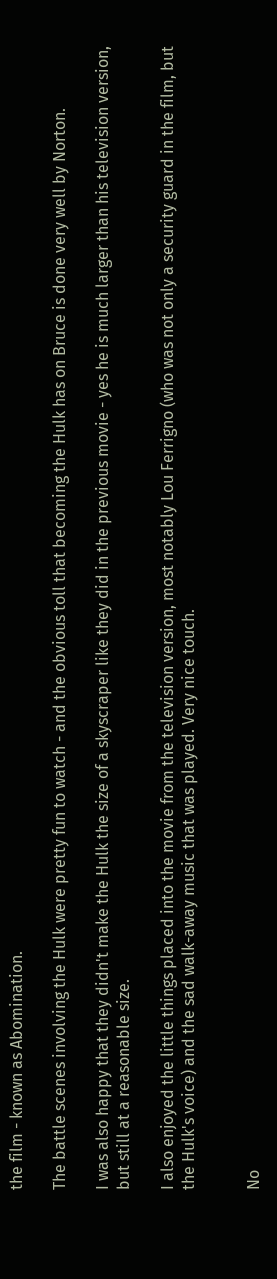the film - known as Abomination.

The battle scenes involving the Hulk were pretty fun to watch - and the obvious toll that becoming the Hulk has on Bruce is done very well by Norton.

I was also happy that they didn't make the Hulk the size of a skyscraper like they did in the previous movie - yes he is much larger than his television version, but still at a reasonable size.

I also enjoyed the little things placed into the movie from the television version, most notably Lou Ferrigno (who was not only a security guard in the film, but the Hulk's voice) and the sad walk-away music that was played. Very nice touch.


No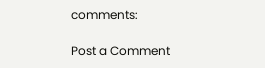comments:

Post a Comment